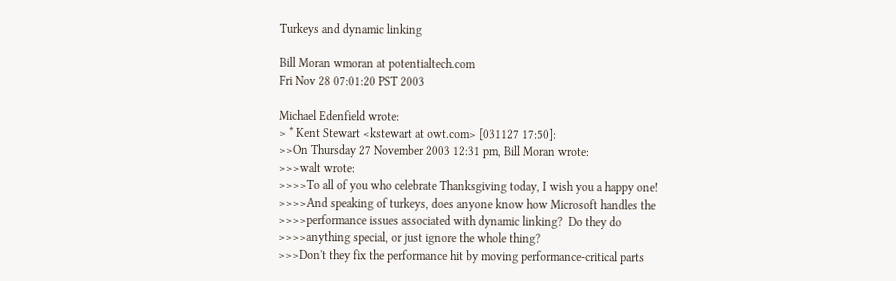Turkeys and dynamic linking

Bill Moran wmoran at potentialtech.com
Fri Nov 28 07:01:20 PST 2003

Michael Edenfield wrote:
> * Kent Stewart <kstewart at owt.com> [031127 17:50]:
>>On Thursday 27 November 2003 12:31 pm, Bill Moran wrote:
>>>walt wrote:
>>>>To all of you who celebrate Thanksgiving today, I wish you a happy one!
>>>>And speaking of turkeys, does anyone know how Microsoft handles the
>>>>performance issues associated with dynamic linking?  Do they do
>>>>anything special, or just ignore the whole thing?
>>>Don't they fix the performance hit by moving performance-critical parts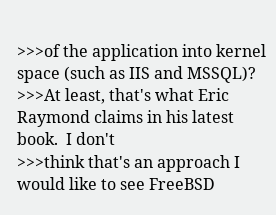>>>of the application into kernel space (such as IIS and MSSQL)?
>>>At least, that's what Eric Raymond claims in his latest book.  I don't
>>>think that's an approach I would like to see FreeBSD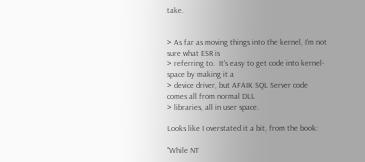take.


> As far as moving things into the kernel, I'm not sure what ESR is
> referring to.  It's easy to get code into kernel-space by making it a
> device driver, but AFAIK SQL Server code comes all from normal DLL
> libraries, all in user space.

Looks like I overstated it a bit, from the book:

"While NT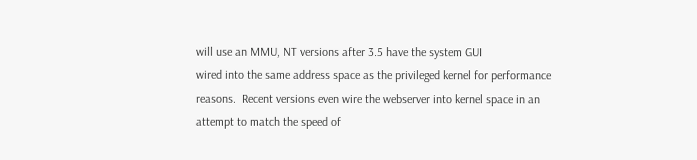will use an MMU, NT versions after 3.5 have the system GUI
wired into the same address space as the privileged kernel for performance
reasons.  Recent versions even wire the webserver into kernel space in an
attempt to match the speed of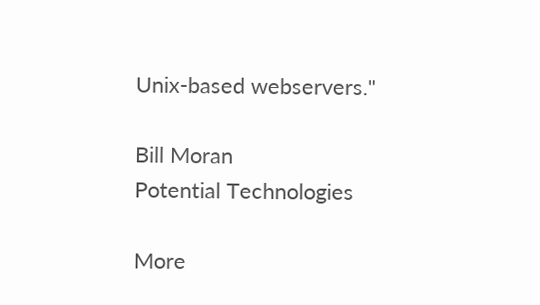Unix-based webservers."

Bill Moran
Potential Technologies

More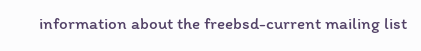information about the freebsd-current mailing list